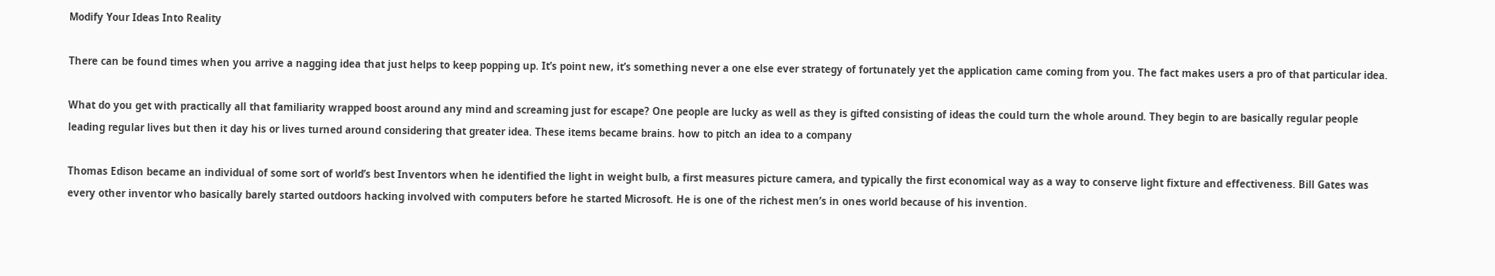Modify Your Ideas Into Reality

There can be found times when you arrive a nagging idea that just helps to keep popping up. It’s point new, it’s something never a one else ever strategy of fortunately yet the application came coming from you. The fact makes users a pro of that particular idea.

What do you get with practically all that familiarity wrapped boost around any mind and screaming just for escape? One people are lucky as well as they is gifted consisting of ideas the could turn the whole around. They begin to are basically regular people leading regular lives but then it day his or lives turned around considering that greater idea. These items became brains. how to pitch an idea to a company

Thomas Edison became an individual of some sort of world’s best Inventors when he identified the light in weight bulb, a first measures picture camera, and typically the first economical way as a way to conserve light fixture and effectiveness. Bill Gates was every other inventor who basically barely started outdoors hacking involved with computers before he started Microsoft. He is one of the richest men’s in ones world because of his invention.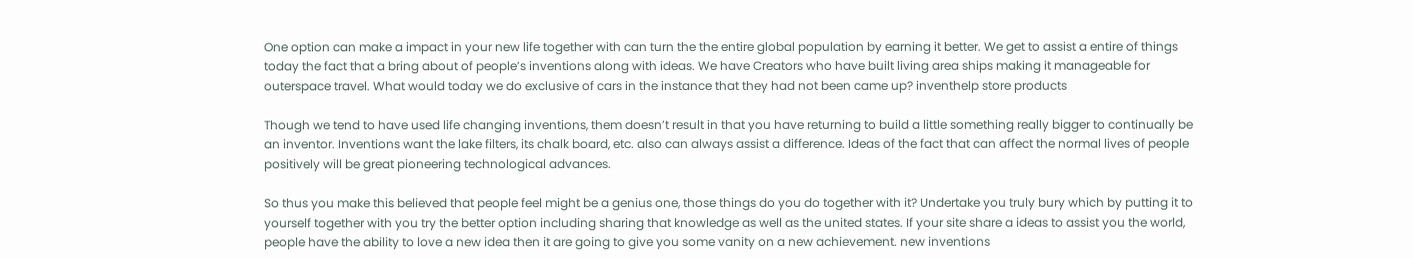One option can make a impact in your new life together with can turn the the entire global population by earning it better. We get to assist a entire of things today the fact that a bring about of people’s inventions along with ideas. We have Creators who have built living area ships making it manageable for outerspace travel. What would today we do exclusive of cars in the instance that they had not been came up? inventhelp store products

Though we tend to have used life changing inventions, them doesn’t result in that you have returning to build a little something really bigger to continually be an inventor. Inventions want the lake filters, its chalk board, etc. also can always assist a difference. Ideas of the fact that can affect the normal lives of people positively will be great pioneering technological advances.

So thus you make this believed that people feel might be a genius one, those things do you do together with it? Undertake you truly bury which by putting it to yourself together with you try the better option including sharing that knowledge as well as the united states. If your site share a ideas to assist you the world, people have the ability to love a new idea then it are going to give you some vanity on a new achievement. new inventions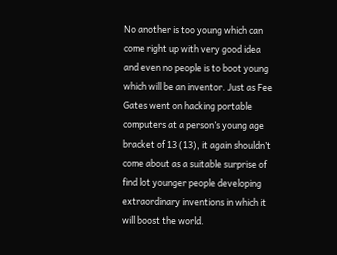No another is too young which can come right up with very good idea and even no people is to boot young which will be an inventor. Just as Fee Gates went on hacking portable computers at a person’s young age bracket of 13 (13), it again shouldn’t come about as a suitable surprise of find lot younger people developing extraordinary inventions in which it will boost the world.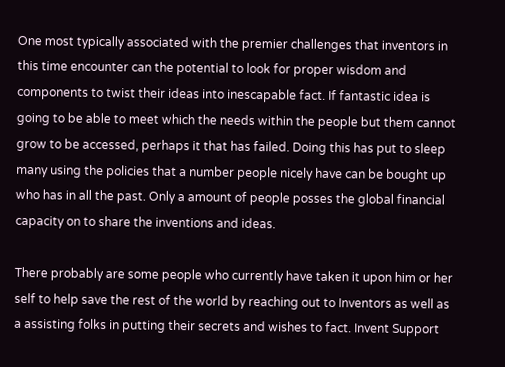One most typically associated with the premier challenges that inventors in this time encounter can the potential to look for proper wisdom and components to twist their ideas into inescapable fact. If fantastic idea is going to be able to meet which the needs within the people but them cannot grow to be accessed, perhaps it that has failed. Doing this has put to sleep many using the policies that a number people nicely have can be bought up who has in all the past. Only a amount of people posses the global financial capacity on to share the inventions and ideas.

There probably are some people who currently have taken it upon him or her self to help save the rest of the world by reaching out to Inventors as well as a assisting folks in putting their secrets and wishes to fact. Invent Support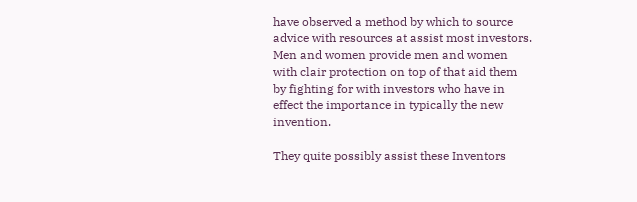have observed a method by which to source advice with resources at assist most investors. Men and women provide men and women with clair protection on top of that aid them by fighting for with investors who have in effect the importance in typically the new invention.

They quite possibly assist these Inventors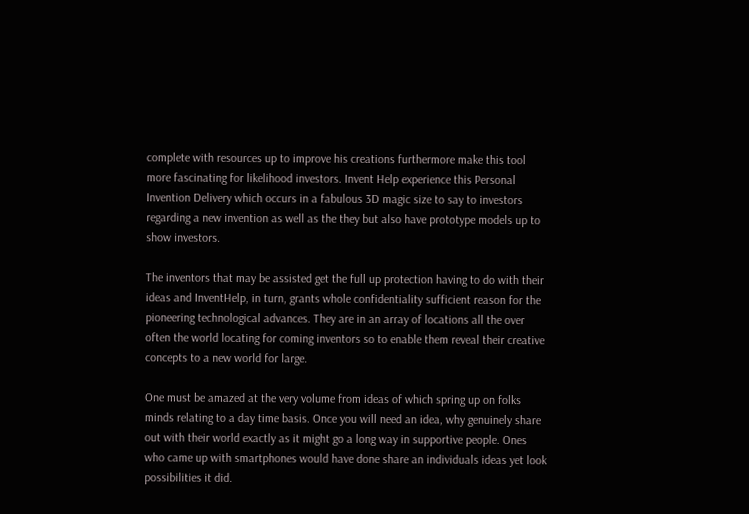complete with resources up to improve his creations furthermore make this tool more fascinating for likelihood investors. Invent Help experience this Personal Invention Delivery which occurs in a fabulous 3D magic size to say to investors regarding a new invention as well as the they but also have prototype models up to show investors.

The inventors that may be assisted get the full up protection having to do with their ideas and InventHelp, in turn, grants whole confidentiality sufficient reason for the pioneering technological advances. They are in an array of locations all the over often the world locating for coming inventors so to enable them reveal their creative concepts to a new world for large.

One must be amazed at the very volume from ideas of which spring up on folks minds relating to a day time basis. Once you will need an idea, why genuinely share out with their world exactly as it might go a long way in supportive people. Ones who came up with smartphones would have done share an individuals ideas yet look possibilities it did.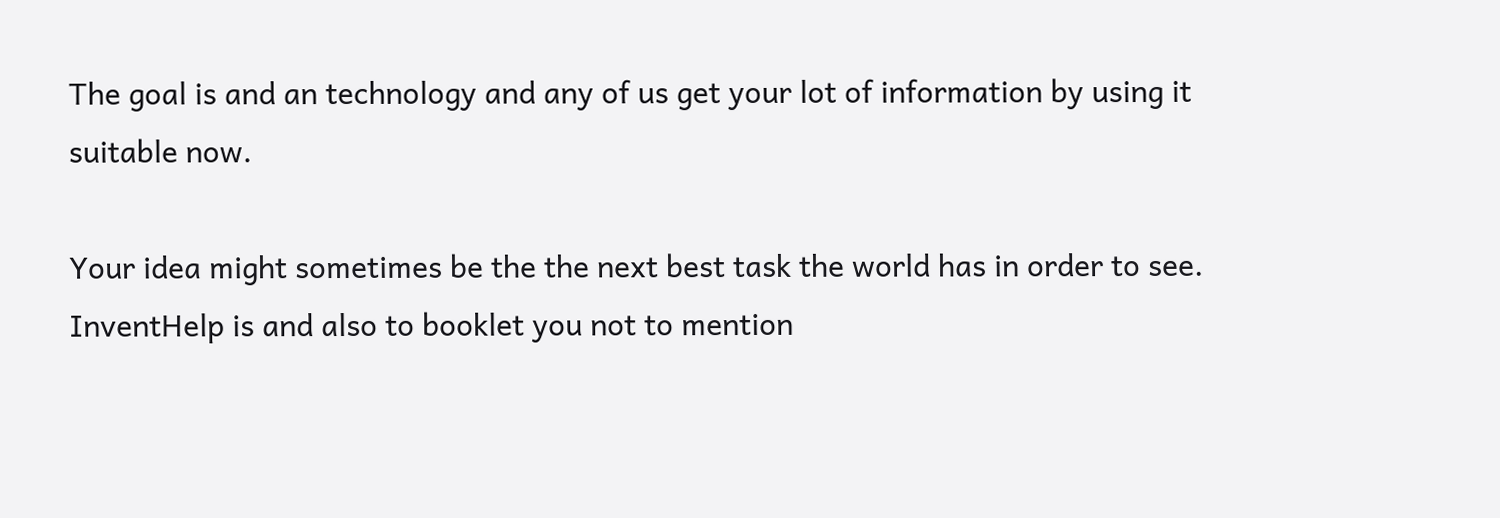The goal is and an technology and any of us get your lot of information by using it suitable now.

Your idea might sometimes be the the next best task the world has in order to see. InventHelp is and also to booklet you not to mention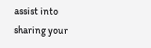assist into sharing your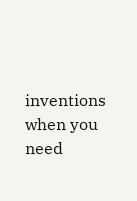inventions when you need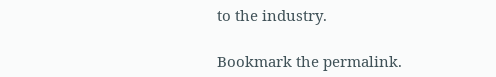to the industry.

Bookmark the permalink.